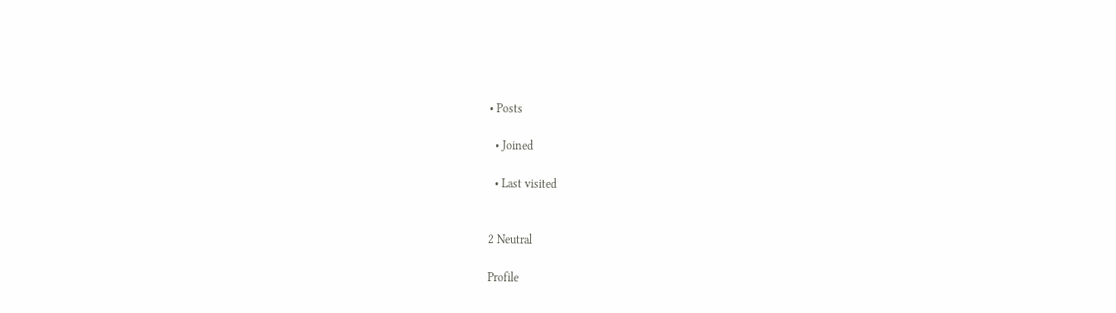• Posts

  • Joined

  • Last visited


2 Neutral

Profile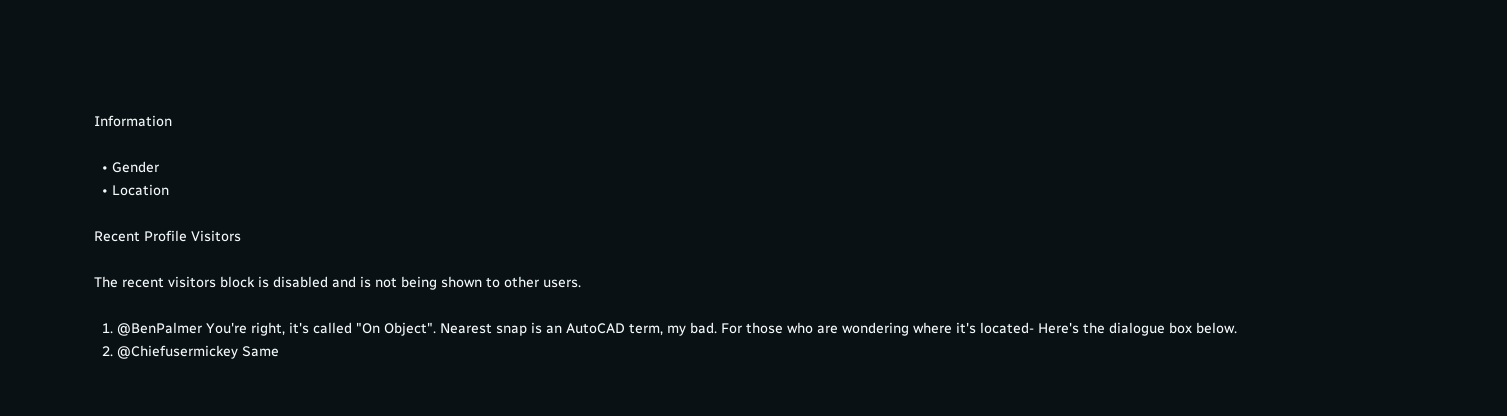Information

  • Gender
  • Location

Recent Profile Visitors

The recent visitors block is disabled and is not being shown to other users.

  1. @BenPalmer You're right, it's called "On Object". Nearest snap is an AutoCAD term, my bad. For those who are wondering where it's located- Here's the dialogue box below.
  2. @Chiefusermickey Same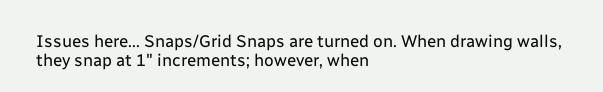Issues here... Snaps/Grid Snaps are turned on. When drawing walls, they snap at 1" increments; however, when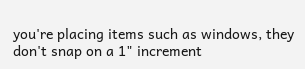you're placing items such as windows, they don't snap on a 1" increment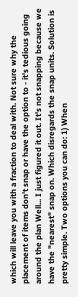which will leave you with a fraction to deal with. Not sure why the placement of items don't snap or have the option to - it's tedious going around the plan Well... I just figured it out. It's not snapping because we have the "nearest" snap on. Which disregards the snap units. Solution is pretty simple. Two options you can do: 1) When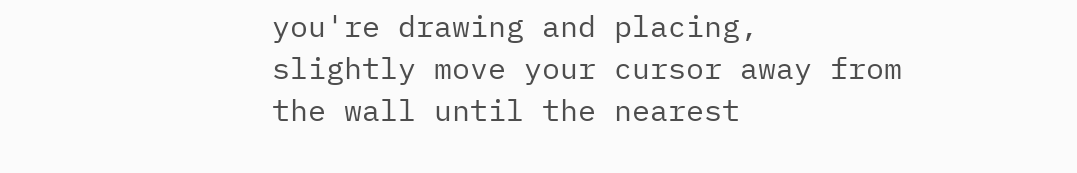you're drawing and placing, slightly move your cursor away from the wall until the nearest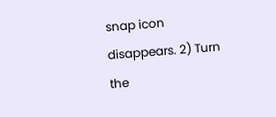snap icon disappears. 2) Turn the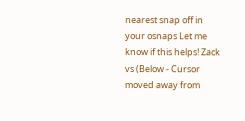nearest snap off in your osnaps Let me know if this helps! Zack vs (Below - Cursor moved away from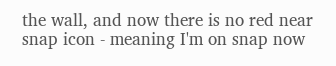the wall, and now there is no red near snap icon - meaning I'm on snap now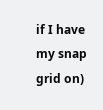if I have my snap grid on)